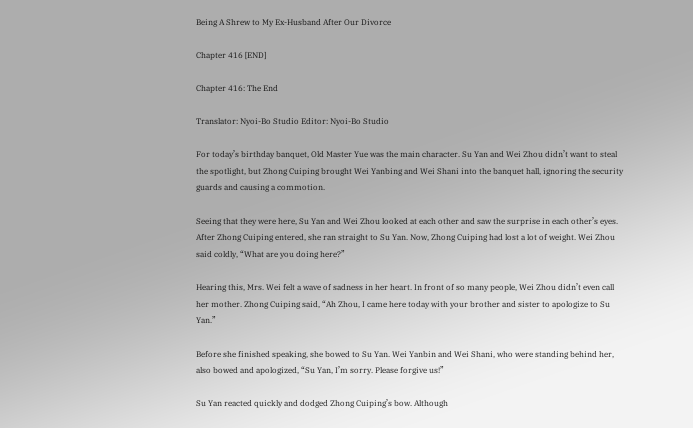Being A Shrew to My Ex-Husband After Our Divorce

Chapter 416 [END]

Chapter 416: The End

Translator: Nyoi-Bo Studio Editor: Nyoi-Bo Studio

For today’s birthday banquet, Old Master Yue was the main character. Su Yan and Wei Zhou didn’t want to steal the spotlight, but Zhong Cuiping brought Wei Yanbing and Wei Shani into the banquet hall, ignoring the security guards and causing a commotion.

Seeing that they were here, Su Yan and Wei Zhou looked at each other and saw the surprise in each other’s eyes. After Zhong Cuiping entered, she ran straight to Su Yan. Now, Zhong Cuiping had lost a lot of weight. Wei Zhou said coldly, “What are you doing here?”

Hearing this, Mrs. Wei felt a wave of sadness in her heart. In front of so many people, Wei Zhou didn’t even call her mother. Zhong Cuiping said, “Ah Zhou, I came here today with your brother and sister to apologize to Su Yan.”

Before she finished speaking, she bowed to Su Yan. Wei Yanbin and Wei Shani, who were standing behind her, also bowed and apologized, “Su Yan, I’m sorry. Please forgive us!”

Su Yan reacted quickly and dodged Zhong Cuiping’s bow. Although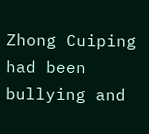Zhong Cuiping had been bullying and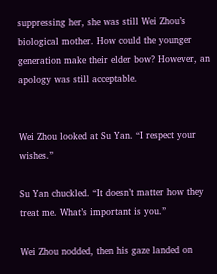suppressing her, she was still Wei Zhou’s biological mother. How could the younger generation make their elder bow? However, an apology was still acceptable.


Wei Zhou looked at Su Yan. “I respect your wishes.”

Su Yan chuckled. “It doesn’t matter how they treat me. What’s important is you.”

Wei Zhou nodded, then his gaze landed on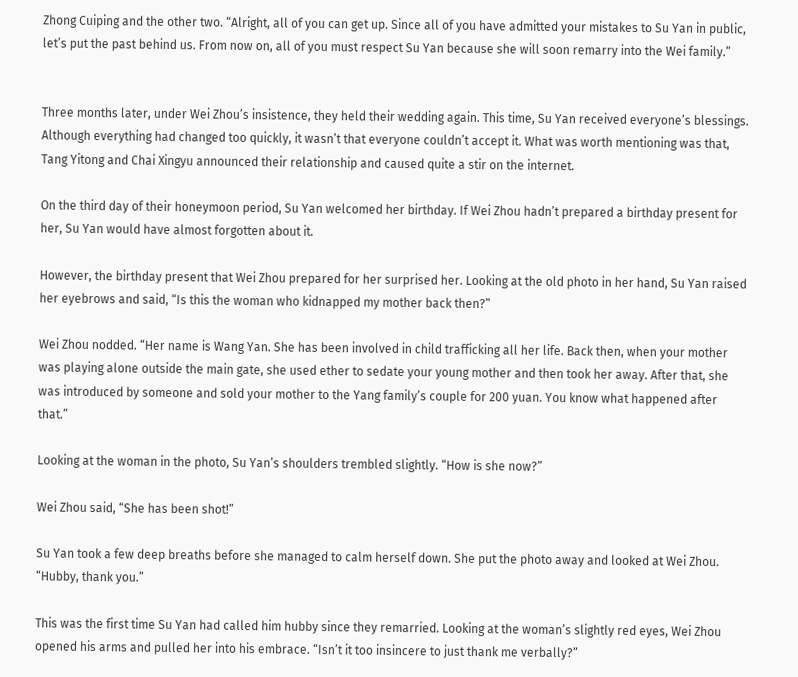Zhong Cuiping and the other two. “Alright, all of you can get up. Since all of you have admitted your mistakes to Su Yan in public, let’s put the past behind us. From now on, all of you must respect Su Yan because she will soon remarry into the Wei family.”


Three months later, under Wei Zhou’s insistence, they held their wedding again. This time, Su Yan received everyone’s blessings. Although everything had changed too quickly, it wasn’t that everyone couldn’t accept it. What was worth mentioning was that, Tang Yitong and Chai Xingyu announced their relationship and caused quite a stir on the internet.

On the third day of their honeymoon period, Su Yan welcomed her birthday. If Wei Zhou hadn’t prepared a birthday present for her, Su Yan would have almost forgotten about it.

However, the birthday present that Wei Zhou prepared for her surprised her. Looking at the old photo in her hand, Su Yan raised her eyebrows and said, “Is this the woman who kidnapped my mother back then?”

Wei Zhou nodded. “Her name is Wang Yan. She has been involved in child trafficking all her life. Back then, when your mother was playing alone outside the main gate, she used ether to sedate your young mother and then took her away. After that, she was introduced by someone and sold your mother to the Yang family’s couple for 200 yuan. You know what happened after that.”

Looking at the woman in the photo, Su Yan’s shoulders trembled slightly. “How is she now?”

Wei Zhou said, “She has been shot!”

Su Yan took a few deep breaths before she managed to calm herself down. She put the photo away and looked at Wei Zhou. “Hubby, thank you.”

This was the first time Su Yan had called him hubby since they remarried. Looking at the woman’s slightly red eyes, Wei Zhou opened his arms and pulled her into his embrace. “Isn’t it too insincere to just thank me verbally?”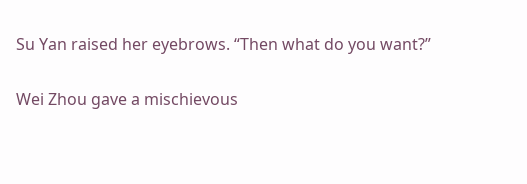Su Yan raised her eyebrows. “Then what do you want?”

Wei Zhou gave a mischievous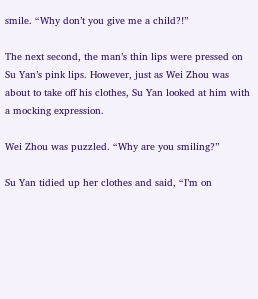smile. “Why don’t you give me a child?!”

The next second, the man’s thin lips were pressed on Su Yan’s pink lips. However, just as Wei Zhou was about to take off his clothes, Su Yan looked at him with a mocking expression.

Wei Zhou was puzzled. “Why are you smiling?”

Su Yan tidied up her clothes and said, “I’m on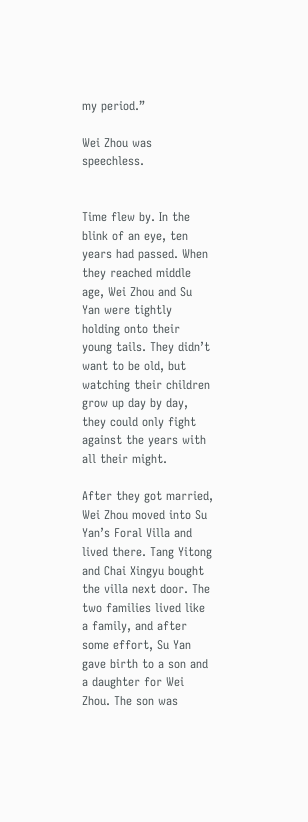my period.”

Wei Zhou was speechless.


Time flew by. In the blink of an eye, ten years had passed. When they reached middle age, Wei Zhou and Su Yan were tightly holding onto their young tails. They didn’t want to be old, but watching their children grow up day by day, they could only fight against the years with all their might.

After they got married, Wei Zhou moved into Su Yan’s Foral Villa and lived there. Tang Yitong and Chai Xingyu bought the villa next door. The two families lived like a family, and after some effort, Su Yan gave birth to a son and a daughter for Wei Zhou. The son was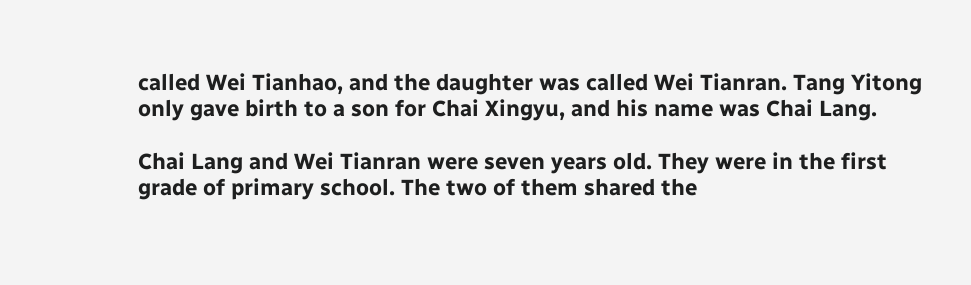called Wei Tianhao, and the daughter was called Wei Tianran. Tang Yitong only gave birth to a son for Chai Xingyu, and his name was Chai Lang.

Chai Lang and Wei Tianran were seven years old. They were in the first grade of primary school. The two of them shared the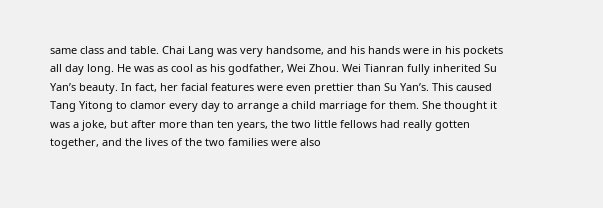same class and table. Chai Lang was very handsome, and his hands were in his pockets all day long. He was as cool as his godfather, Wei Zhou. Wei Tianran fully inherited Su Yan’s beauty. In fact, her facial features were even prettier than Su Yan’s. This caused Tang Yitong to clamor every day to arrange a child marriage for them. She thought it was a joke, but after more than ten years, the two little fellows had really gotten together, and the lives of the two families were also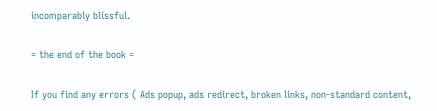incomparably blissful.

= the end of the book =

If you find any errors ( Ads popup, ads redirect, broken links, non-standard content,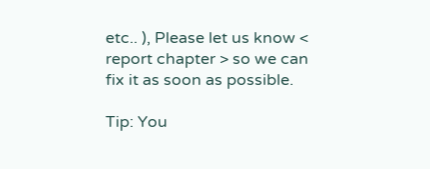etc.. ), Please let us know < report chapter > so we can fix it as soon as possible.

Tip: You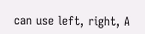can use left, right, A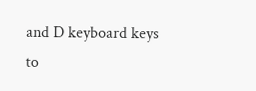and D keyboard keys to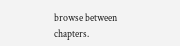browse between chapters.